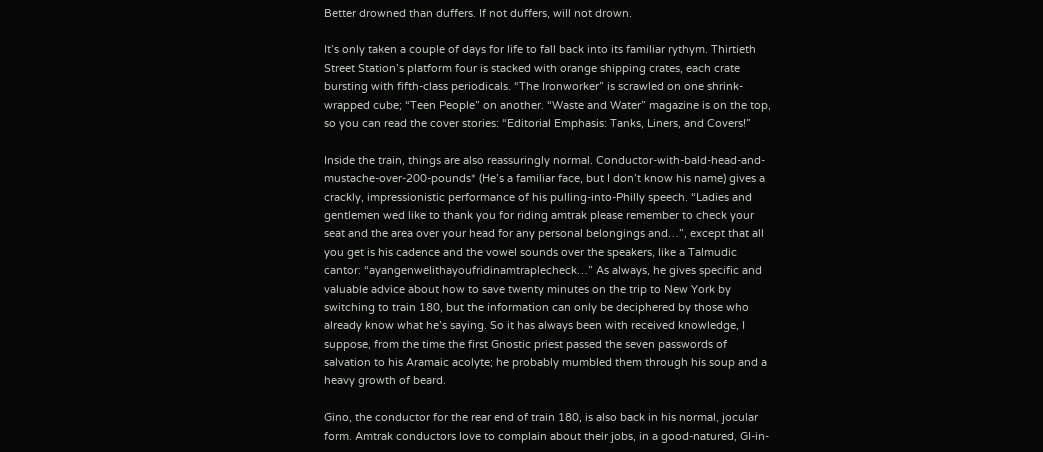Better drowned than duffers. If not duffers, will not drown.

It’s only taken a couple of days for life to fall back into its familiar rythym. Thirtieth Street Station’s platform four is stacked with orange shipping crates, each crate bursting with fifth-class periodicals. “The Ironworker” is scrawled on one shrink-wrapped cube; “Teen People” on another. “Waste and Water” magazine is on the top, so you can read the cover stories: “Editorial Emphasis: Tanks, Liners, and Covers!”

Inside the train, things are also reassuringly normal. Conductor-with-bald-head-and-mustache-over-200-pounds* (He’s a familiar face, but I don’t know his name) gives a crackly, impressionistic performance of his pulling-into-Philly speech. “Ladies and gentlemen wed like to thank you for riding amtrak please remember to check your seat and the area over your head for any personal belongings and…”, except that all you get is his cadence and the vowel sounds over the speakers, like a Talmudic cantor: “ayangenwelithayoufridinamtraplecheck…” As always, he gives specific and valuable advice about how to save twenty minutes on the trip to New York by switching to train 180, but the information can only be deciphered by those who already know what he’s saying. So it has always been with received knowledge, I suppose, from the time the first Gnostic priest passed the seven passwords of salvation to his Aramaic acolyte; he probably mumbled them through his soup and a heavy growth of beard.

Gino, the conductor for the rear end of train 180, is also back in his normal, jocular form. Amtrak conductors love to complain about their jobs, in a good-natured, GI-in-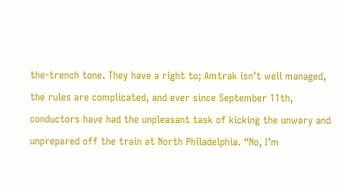the-trench tone. They have a right to; Amtrak isn’t well managed, the rules are complicated, and ever since September 11th, conductors have had the unpleasant task of kicking the unwary and unprepared off the train at North Philadelphia. “No, I’m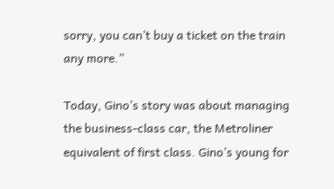sorry, you can’t buy a ticket on the train any more.”

Today, Gino’s story was about managing the business-class car, the Metroliner equivalent of first class. Gino’s young for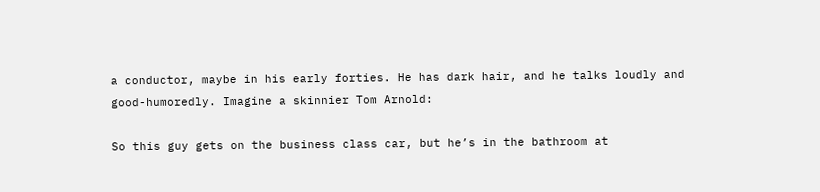a conductor, maybe in his early forties. He has dark hair, and he talks loudly and good-humoredly. Imagine a skinnier Tom Arnold:

So this guy gets on the business class car, but he’s in the bathroom at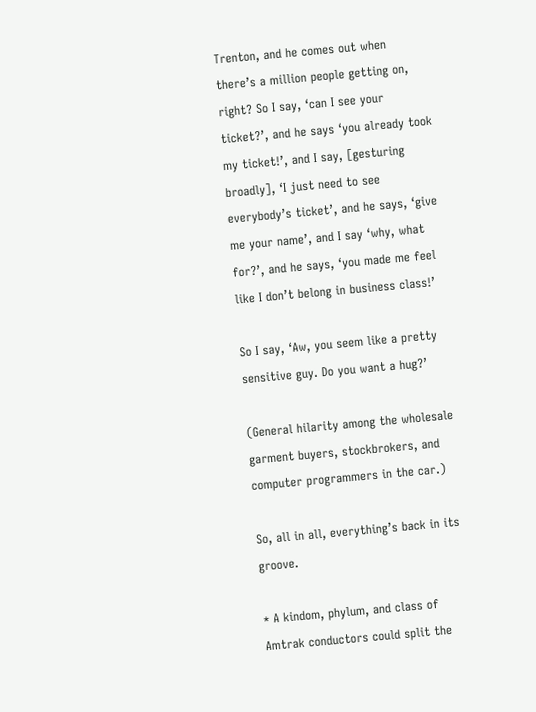Trenton, and he comes out when there’s a million people getting on, right? So I say, ‘can I see your ticket?’, and he says ‘you already took my ticket!’, and I say, [gesturing broadly], ‘I just need to see everybody’s ticket’, and he says, ‘give me your name’, and I say ‘why, what for?’, and he says, ‘you made me feel like I don’t belong in business class!’

So I say, ‘Aw, you seem like a pretty sensitive guy. Do you want a hug?’

(General hilarity among the wholesale garment buyers, stockbrokers, and computer programmers in the car.)

So, all in all, everything’s back in its groove.

* A kindom, phylum, and class of Amtrak conductors could split the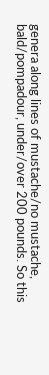genera along lines of mustache/no mustache, bald/pompadour, under/over 200 pounds. So this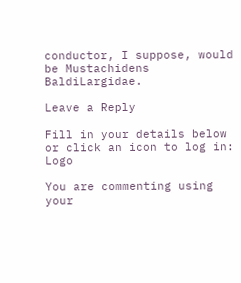conductor, I suppose, would be Mustachidens BaldiLargidae.

Leave a Reply

Fill in your details below or click an icon to log in: Logo

You are commenting using your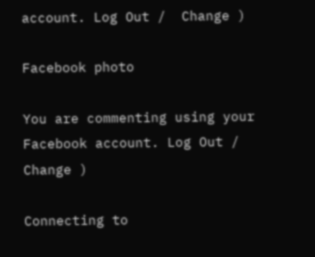account. Log Out /  Change )

Facebook photo

You are commenting using your Facebook account. Log Out /  Change )

Connecting to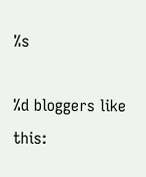%s

%d bloggers like this: